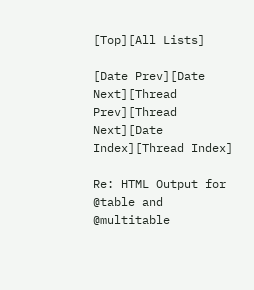[Top][All Lists]

[Date Prev][Date Next][Thread Prev][Thread Next][Date Index][Thread Index]

Re: HTML Output for @table and @multitable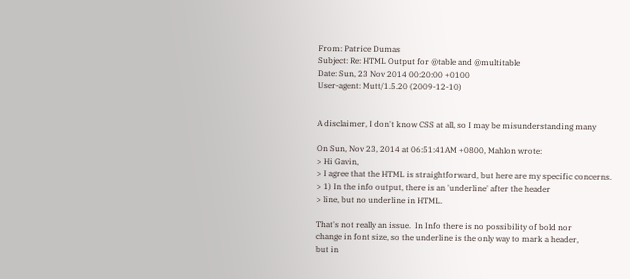From: Patrice Dumas
Subject: Re: HTML Output for @table and @multitable
Date: Sun, 23 Nov 2014 00:20:00 +0100
User-agent: Mutt/1.5.20 (2009-12-10)


A disclaimer, I don't know CSS at all, so I may be misunderstanding many

On Sun, Nov 23, 2014 at 06:51:41AM +0800, Mahlon wrote:
> Hi Gavin,
> I agree that the HTML is straightforward, but here are my specific concerns.
> 1) In the info output, there is an 'underline' after the header
> line, but no underline in HTML.

That's not really an issue.  In Info there is no possibility of bold nor
change in font size, so the underline is the only way to mark a header,
but in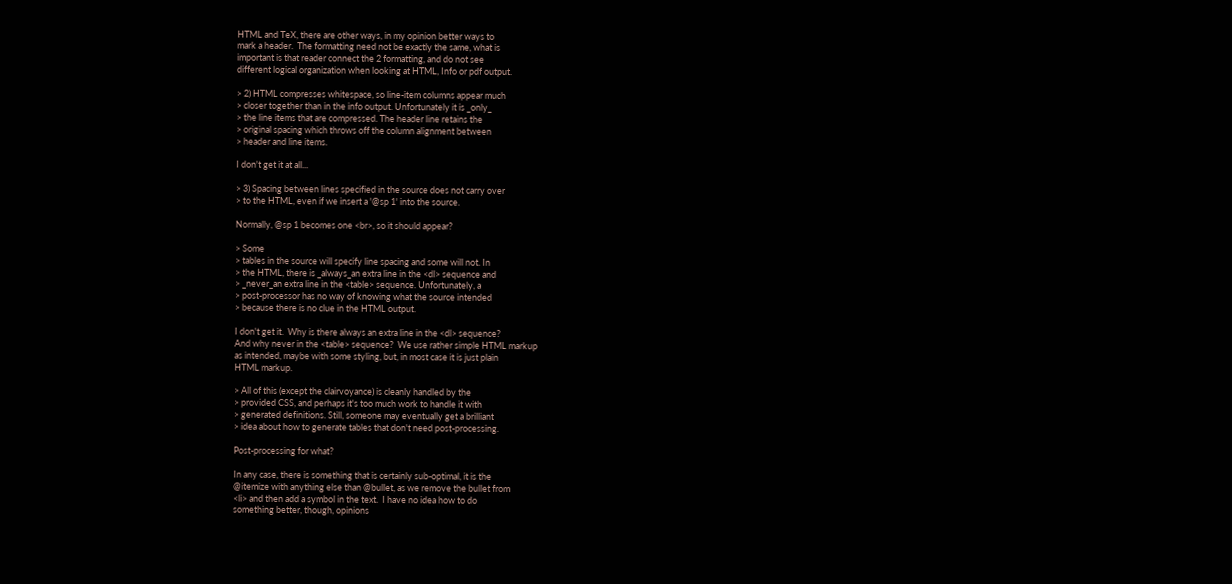HTML and TeX, there are other ways, in my opinion better ways to
mark a header.  The formatting need not be exactly the same, what is
important is that reader connect the 2 formatting, and do not see
different logical organization when looking at HTML, Info or pdf output.

> 2) HTML compresses whitespace, so line-item columns appear much
> closer together than in the info output. Unfortunately it is _only_
> the line items that are compressed. The header line retains the
> original spacing which throws off the column alignment between
> header and line items.

I don't get it at all...

> 3) Spacing between lines specified in the source does not carry over
> to the HTML, even if we insert a '@sp 1' into the source.

Normally, @sp 1 becomes one <br>, so it should appear?

> Some
> tables in the source will specify line spacing and some will not. In
> the HTML, there is _always_an extra line in the <dl> sequence and
> _never_an extra line in the <table> sequence. Unfortunately, a
> post-processor has no way of knowing what the source intended
> because there is no clue in the HTML output.

I don't get it.  Why is there always an extra line in the <dl> sequence?
And why never in the <table> sequence?  We use rather simple HTML markup
as intended, maybe with some styling, but, in most case it is just plain
HTML markup.

> All of this (except the clairvoyance) is cleanly handled by the
> provided CSS, and perhaps it's too much work to handle it with
> generated definitions. Still, someone may eventually get a brilliant
> idea about how to generate tables that don't need post-processing.

Post-processing for what?

In any case, there is something that is certainly sub-optimal, it is the
@itemize with anything else than @bullet, as we remove the bullet from
<li> and then add a symbol in the text.  I have no idea how to do
something better, though, opinions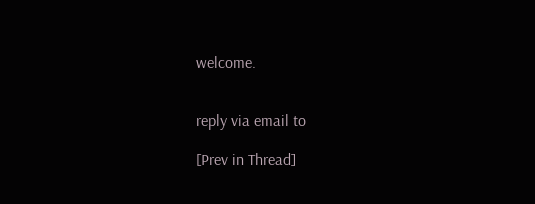welcome.


reply via email to

[Prev in Thread]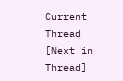Current Thread [Next in Thread]